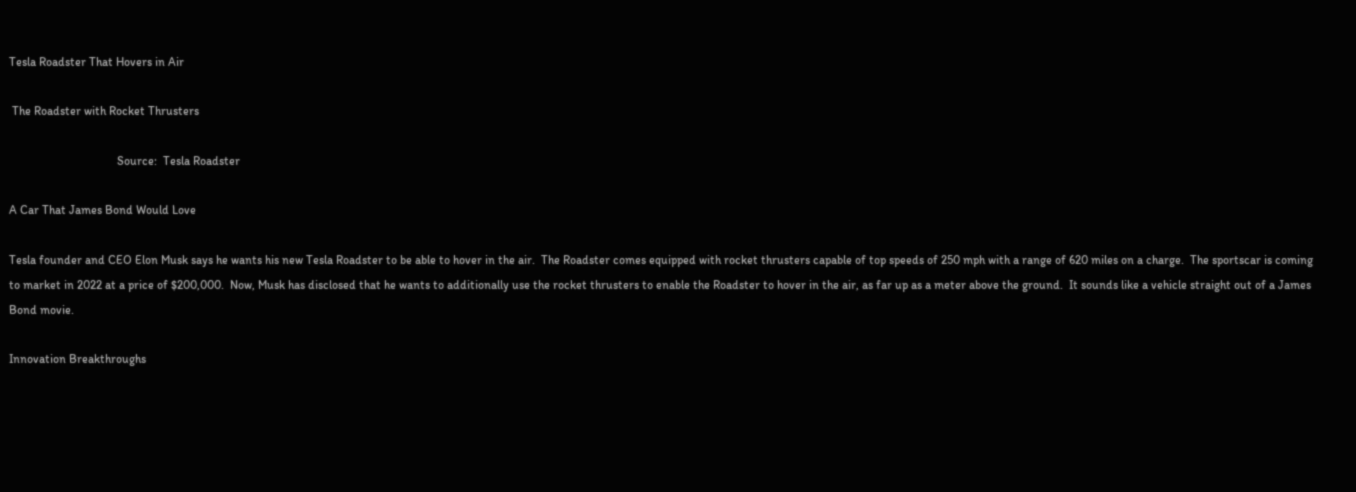Tesla Roadster That Hovers in Air

 The Roadster with Rocket Thrusters

                                    Source:  Tesla Roadster

A Car That James Bond Would Love

Tesla founder and CEO Elon Musk says he wants his new Tesla Roadster to be able to hover in the air.  The Roadster comes equipped with rocket thrusters capable of top speeds of 250 mph with a range of 620 miles on a charge.  The sportscar is coming to market in 2022 at a price of $200,000.  Now, Musk has disclosed that he wants to additionally use the rocket thrusters to enable the Roadster to hover in the air, as far up as a meter above the ground.  It sounds like a vehicle straight out of a James Bond movie.

Innovation Breakthroughs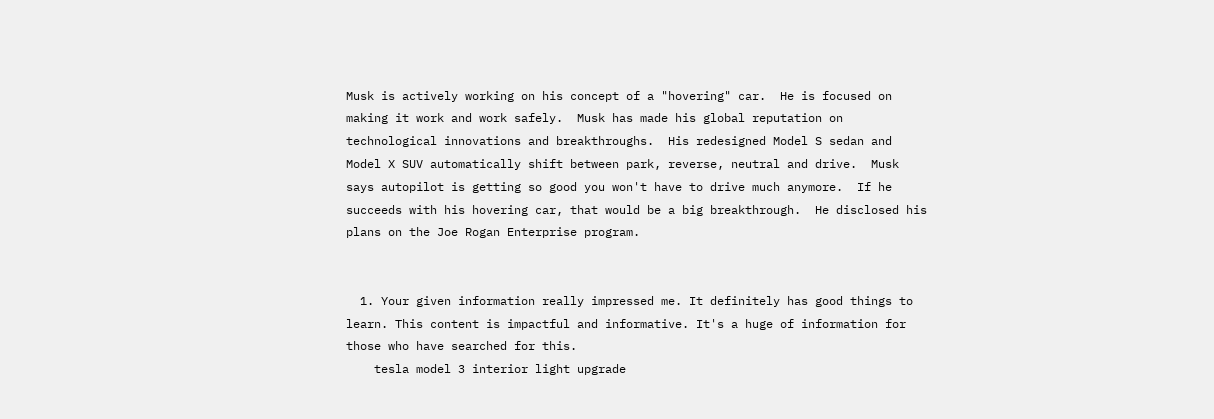Musk is actively working on his concept of a "hovering" car.  He is focused on making it work and work safely.  Musk has made his global reputation on technological innovations and breakthroughs.  His redesigned Model S sedan and Model X SUV automatically shift between park, reverse, neutral and drive.  Musk says autopilot is getting so good you won't have to drive much anymore.  If he succeeds with his hovering car, that would be a big breakthrough.  He disclosed his plans on the Joe Rogan Enterprise program.


  1. Your given information really impressed me. It definitely has good things to learn. This content is impactful and informative. It's a huge of information for those who have searched for this.
    tesla model 3 interior light upgrade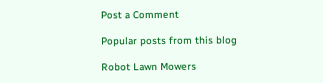Post a Comment

Popular posts from this blog

Robot Lawn Mowers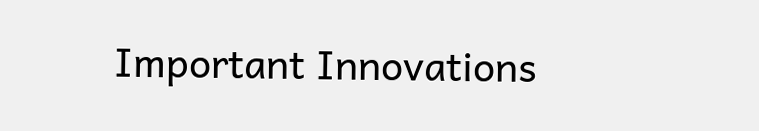Important Innovations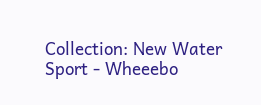Collection: New Water Sport - Wheeebo